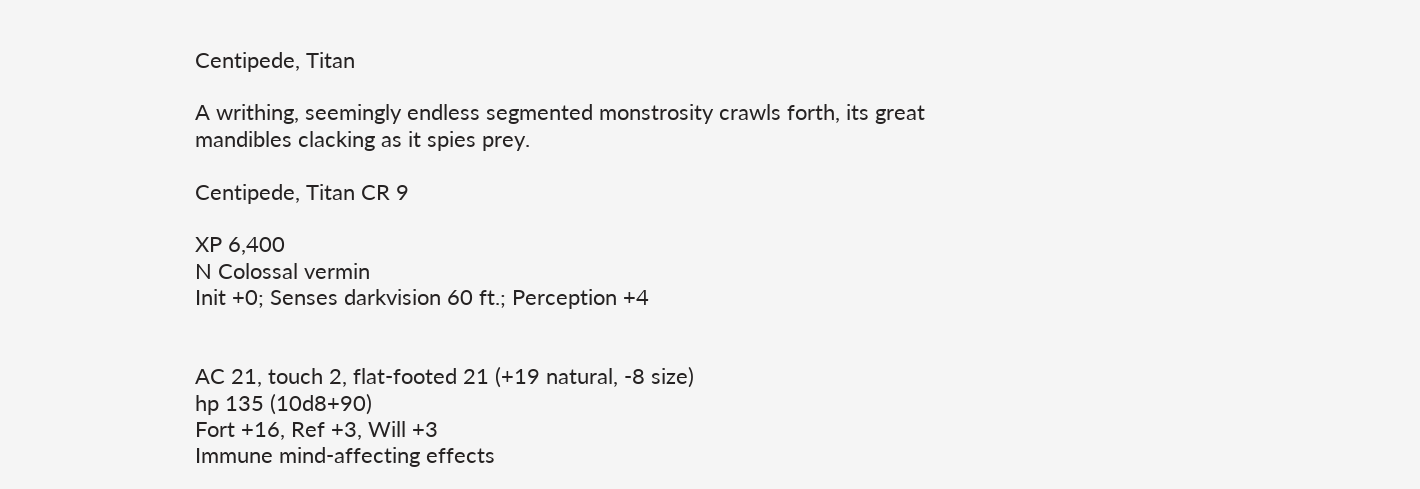Centipede, Titan

A writhing, seemingly endless segmented monstrosity crawls forth, its great mandibles clacking as it spies prey.

Centipede, Titan CR 9

XP 6,400
N Colossal vermin
Init +0; Senses darkvision 60 ft.; Perception +4


AC 21, touch 2, flat-footed 21 (+19 natural, -8 size)
hp 135 (10d8+90)
Fort +16, Ref +3, Will +3
Immune mind-affecting effects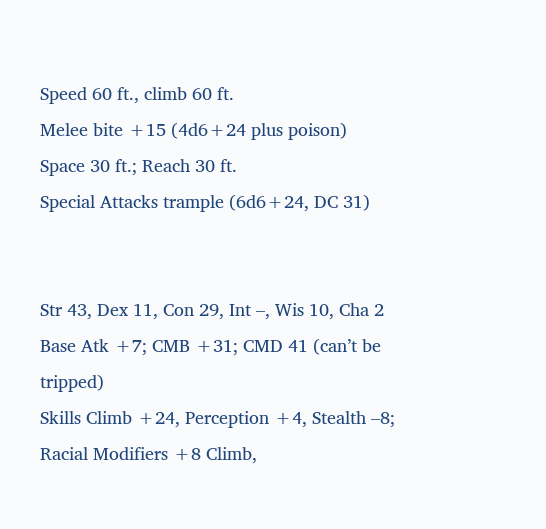Speed 60 ft., climb 60 ft.
Melee bite +15 (4d6+24 plus poison)
Space 30 ft.; Reach 30 ft.
Special Attacks trample (6d6+24, DC 31)


Str 43, Dex 11, Con 29, Int –, Wis 10, Cha 2
Base Atk +7; CMB +31; CMD 41 (can’t be tripped)
Skills Climb +24, Perception +4, Stealth –8; Racial Modifiers +8 Climb,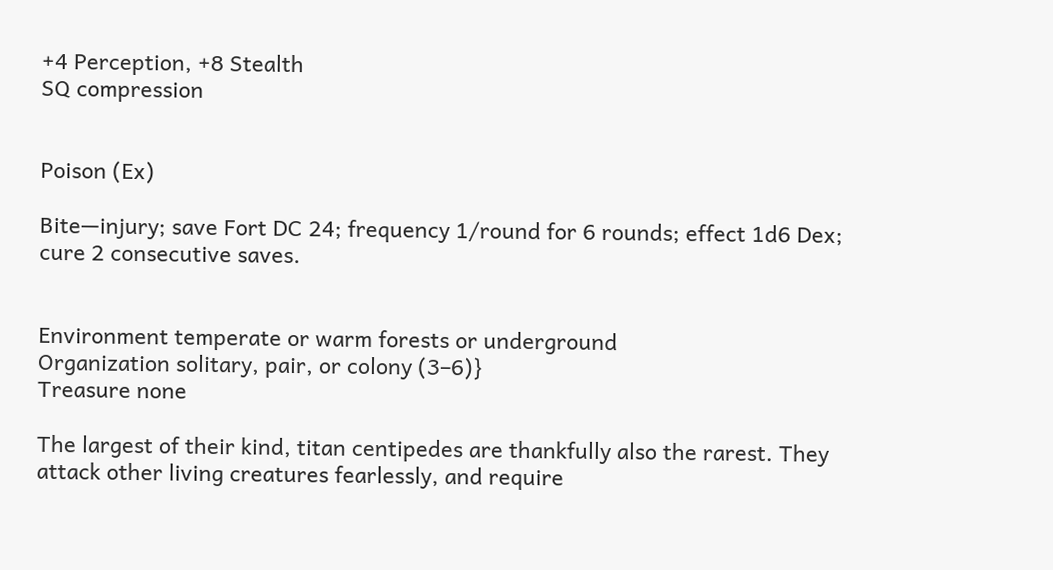+4 Perception, +8 Stealth
SQ compression


Poison (Ex)

Bite—injury; save Fort DC 24; frequency 1/round for 6 rounds; effect 1d6 Dex; cure 2 consecutive saves.


Environment temperate or warm forests or underground
Organization solitary, pair, or colony (3–6)}
Treasure none

The largest of their kind, titan centipedes are thankfully also the rarest. They attack other living creatures fearlessly, and require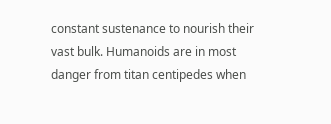constant sustenance to nourish their vast bulk. Humanoids are in most danger from titan centipedes when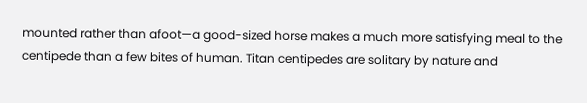mounted rather than afoot—a good-sized horse makes a much more satisfying meal to the centipede than a few bites of human. Titan centipedes are solitary by nature and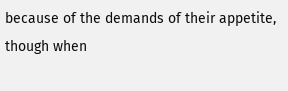because of the demands of their appetite, though when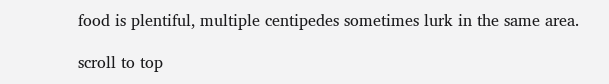food is plentiful, multiple centipedes sometimes lurk in the same area.

scroll to top